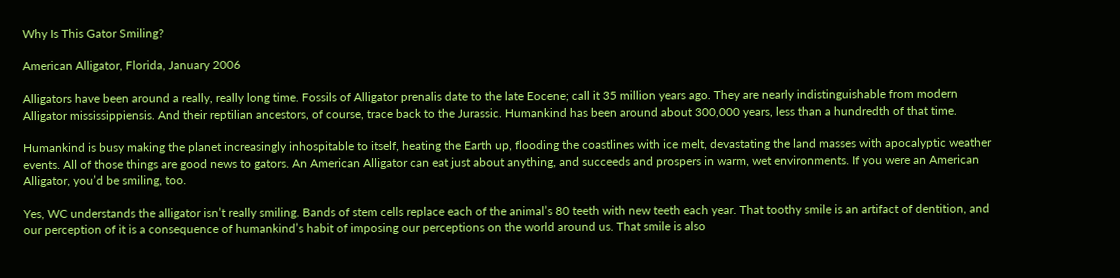Why Is This Gator Smiling?

American Alligator, Florida, January 2006

Alligators have been around a really, really long time. Fossils of Alligator prenalis date to the late Eocene; call it 35 million years ago. They are nearly indistinguishable from modern Alligator mississippiensis. And their reptilian ancestors, of course, trace back to the Jurassic. Humankind has been around about 300,000 years, less than a hundredth of that time.

Humankind is busy making the planet increasingly inhospitable to itself, heating the Earth up, flooding the coastlines with ice melt, devastating the land masses with apocalyptic weather events. All of those things are good news to gators. An American Alligator can eat just about anything, and succeeds and prospers in warm, wet environments. If you were an American Alligator, you’d be smiling, too.

Yes, WC understands the alligator isn’t really smiling. Bands of stem cells replace each of the animal’s 80 teeth with new teeth each year. That toothy smile is an artifact of dentition, and our perception of it is a consequence of humankind’s habit of imposing our perceptions on the world around us. That smile is also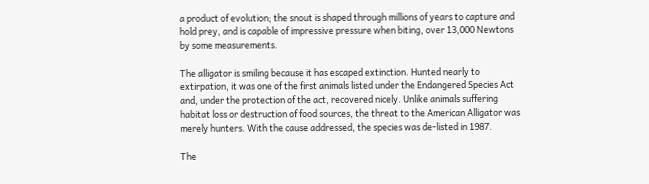a product of evolution; the snout is shaped through millions of years to capture and hold prey, and is capable of impressive pressure when biting, over 13,000 Newtons by some measurements.

The alligator is smiling because it has escaped extinction. Hunted nearly to extirpation, it was one of the first animals listed under the Endangered Species Act and, under the protection of the act, recovered nicely. Unlike animals suffering habitat loss or destruction of food sources, the threat to the American Alligator was merely hunters. With the cause addressed, the species was de-listed in 1987.

The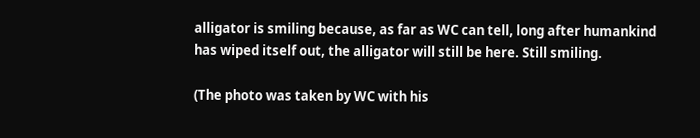alligator is smiling because, as far as WC can tell, long after humankind has wiped itself out, the alligator will still be here. Still smiling.

(The photo was taken by WC with his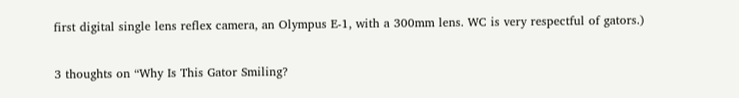first digital single lens reflex camera, an Olympus E-1, with a 300mm lens. WC is very respectful of gators.)

3 thoughts on “Why Is This Gator Smiling?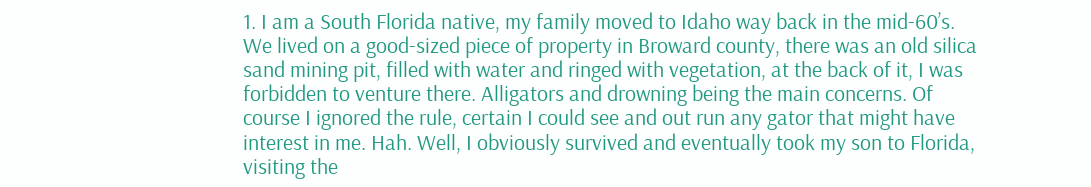1. I am a South Florida native, my family moved to Idaho way back in the mid-60’s. We lived on a good-sized piece of property in Broward county, there was an old silica sand mining pit, filled with water and ringed with vegetation, at the back of it, I was forbidden to venture there. Alligators and drowning being the main concerns. Of course I ignored the rule, certain I could see and out run any gator that might have interest in me. Hah. Well, I obviously survived and eventually took my son to Florida, visiting the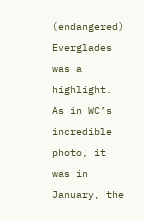(endangered) Everglades was a highlight. As in WC’s incredible photo, it was in January, the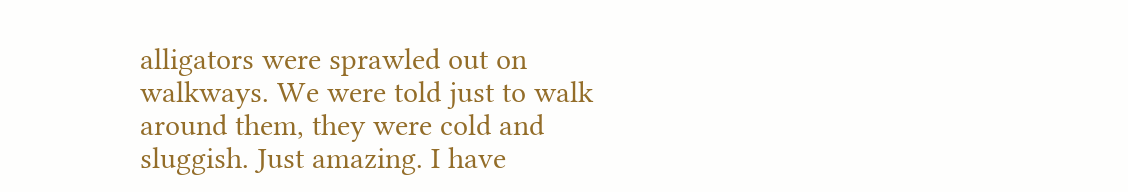alligators were sprawled out on walkways. We were told just to walk around them, they were cold and sluggish. Just amazing. I have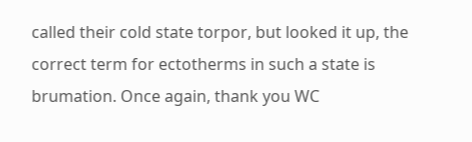called their cold state torpor, but looked it up, the correct term for ectotherms in such a state is brumation. Once again, thank you WC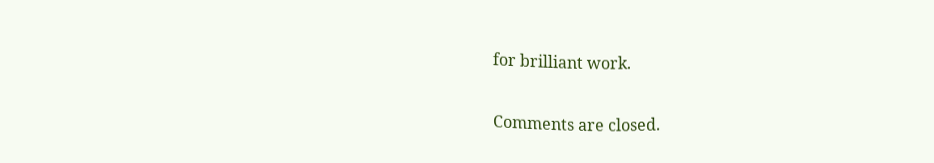for brilliant work.


Comments are closed.